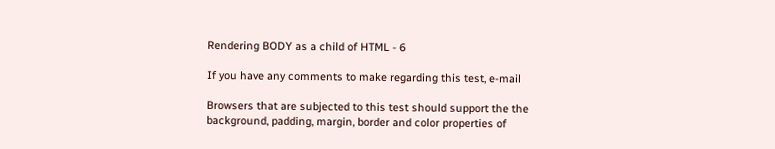Rendering BODY as a child of HTML - 6

If you have any comments to make regarding this test, e-mail

Browsers that are subjected to this test should support the the background, padding, margin, border and color properties of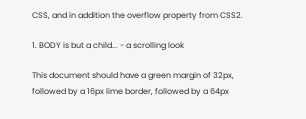CSS, and in addition the overflow property from CSS2.

1. BODY is but a child... - a scrolling look

This document should have a green margin of 32px, followed by a 16px lime border, followed by a 64px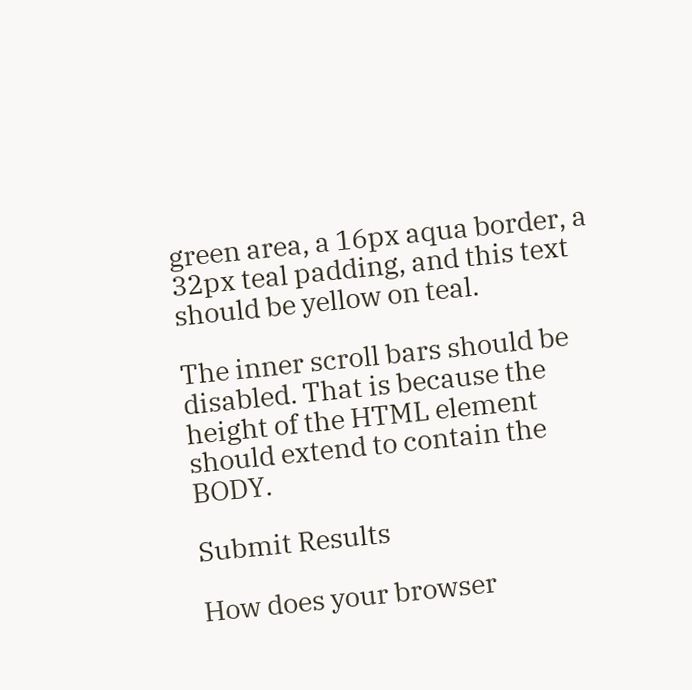green area, a 16px aqua border, a 32px teal padding, and this text should be yellow on teal.

The inner scroll bars should be disabled. That is because the height of the HTML element should extend to contain the BODY.

Submit Results

How does your browser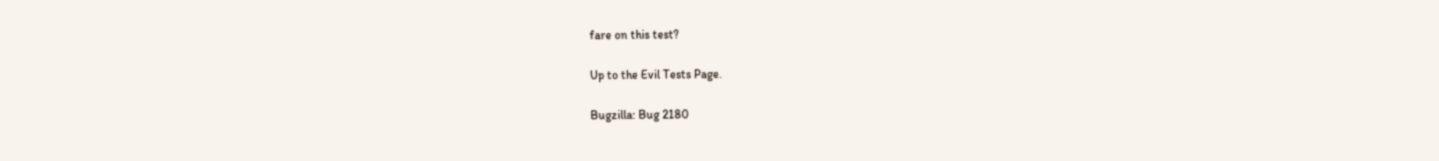fare on this test?

Up to the Evil Tests Page.

Bugzilla: Bug 2180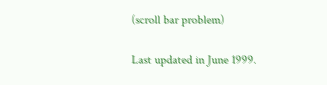(scroll bar problem)

Last updated in June 1999.